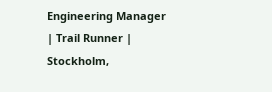Engineering Manager | Trail Runner | Stockholm,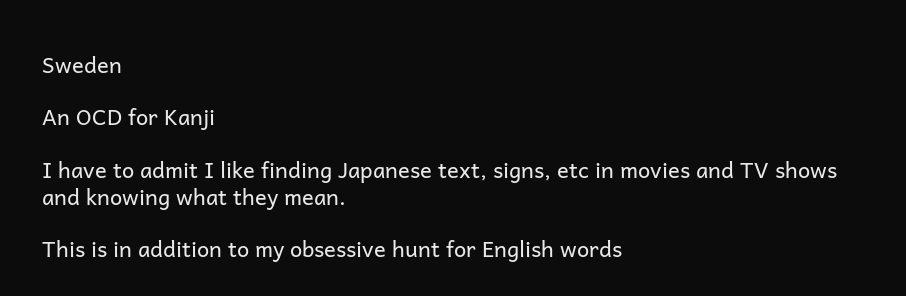Sweden

An OCD for Kanji

I have to admit I like finding Japanese text, signs, etc in movies and TV shows and knowing what they mean.

This is in addition to my obsessive hunt for English words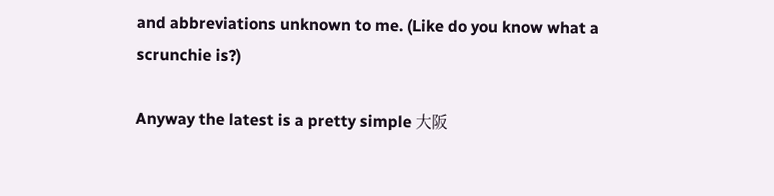and abbreviations unknown to me. (Like do you know what a scrunchie is?)

Anyway the latest is a pretty simple 大阪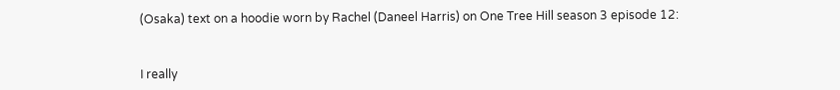(Osaka) text on a hoodie worn by Rachel (Daneel Harris) on One Tree Hill season 3 episode 12:


I really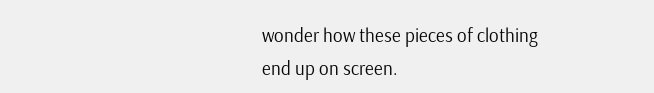wonder how these pieces of clothing end up on screen.